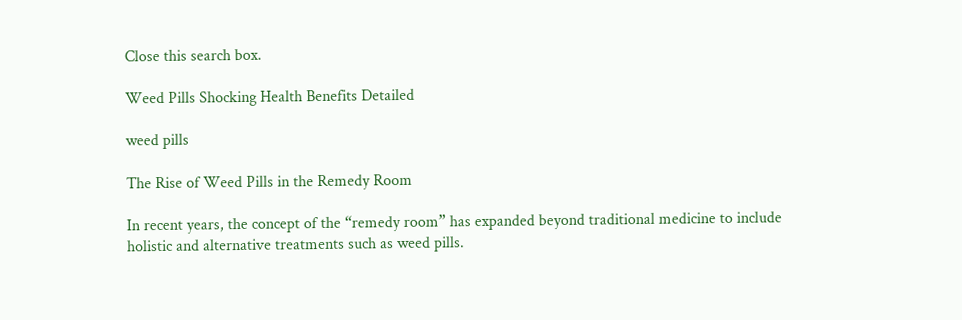Close this search box.

Weed Pills Shocking Health Benefits Detailed

weed pills

The Rise of Weed Pills in the Remedy Room

In recent years, the concept of the “remedy room” has expanded beyond traditional medicine to include holistic and alternative treatments such as weed pills.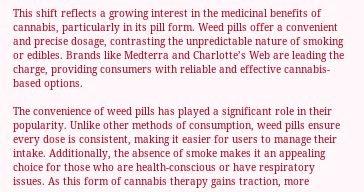This shift reflects a growing interest in the medicinal benefits of cannabis, particularly in its pill form. Weed pills offer a convenient and precise dosage, contrasting the unpredictable nature of smoking or edibles. Brands like Medterra and Charlotte’s Web are leading the charge, providing consumers with reliable and effective cannabis-based options.

The convenience of weed pills has played a significant role in their popularity. Unlike other methods of consumption, weed pills ensure every dose is consistent, making it easier for users to manage their intake. Additionally, the absence of smoke makes it an appealing choice for those who are health-conscious or have respiratory issues. As this form of cannabis therapy gains traction, more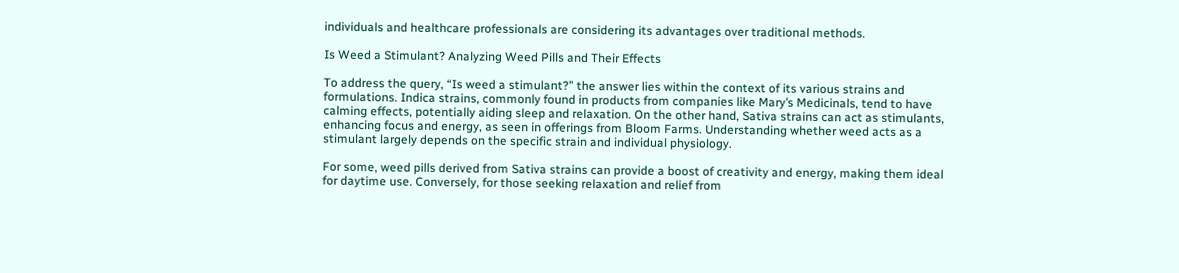individuals and healthcare professionals are considering its advantages over traditional methods.

Is Weed a Stimulant? Analyzing Weed Pills and Their Effects

To address the query, “Is weed a stimulant?” the answer lies within the context of its various strains and formulations. Indica strains, commonly found in products from companies like Mary’s Medicinals, tend to have calming effects, potentially aiding sleep and relaxation. On the other hand, Sativa strains can act as stimulants, enhancing focus and energy, as seen in offerings from Bloom Farms. Understanding whether weed acts as a stimulant largely depends on the specific strain and individual physiology.

For some, weed pills derived from Sativa strains can provide a boost of creativity and energy, making them ideal for daytime use. Conversely, for those seeking relaxation and relief from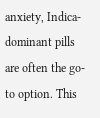anxiety, Indica-dominant pills are often the go-to option. This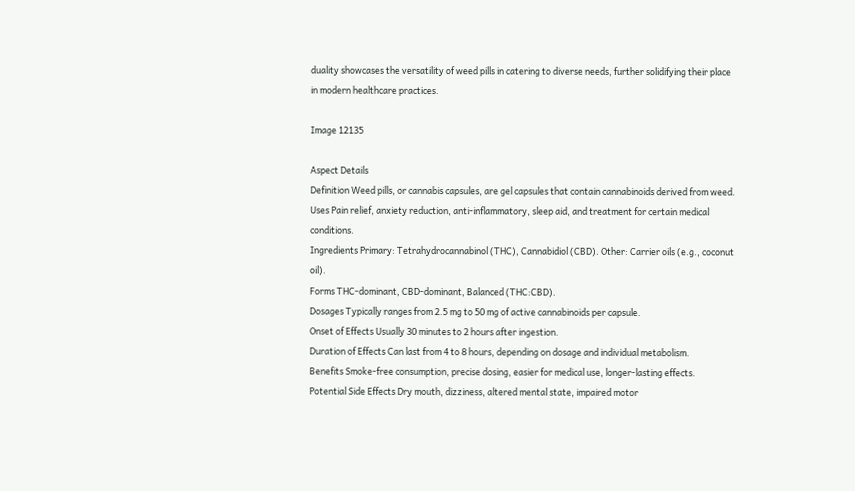duality showcases the versatility of weed pills in catering to diverse needs, further solidifying their place in modern healthcare practices.

Image 12135

Aspect Details
Definition Weed pills, or cannabis capsules, are gel capsules that contain cannabinoids derived from weed.
Uses Pain relief, anxiety reduction, anti-inflammatory, sleep aid, and treatment for certain medical conditions.
Ingredients Primary: Tetrahydrocannabinol (THC), Cannabidiol (CBD). Other: Carrier oils (e.g., coconut oil).
Forms THC-dominant, CBD-dominant, Balanced (THC:CBD).
Dosages Typically ranges from 2.5 mg to 50 mg of active cannabinoids per capsule.
Onset of Effects Usually 30 minutes to 2 hours after ingestion.
Duration of Effects Can last from 4 to 8 hours, depending on dosage and individual metabolism.
Benefits Smoke-free consumption, precise dosing, easier for medical use, longer-lasting effects.
Potential Side Effects Dry mouth, dizziness, altered mental state, impaired motor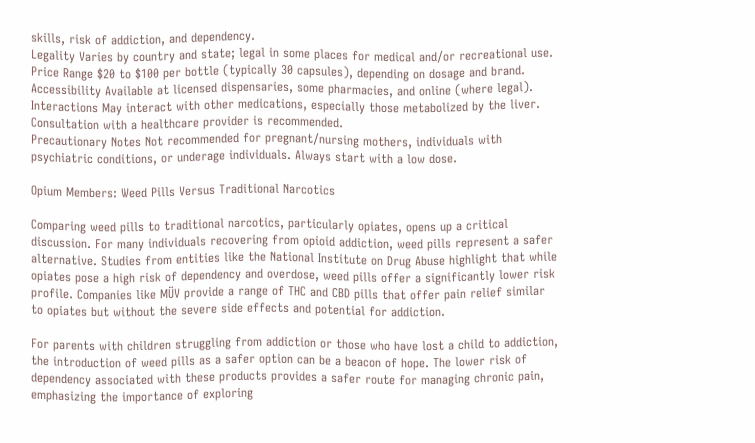skills, risk of addiction, and dependency.
Legality Varies by country and state; legal in some places for medical and/or recreational use.
Price Range $20 to $100 per bottle (typically 30 capsules), depending on dosage and brand.
Accessibility Available at licensed dispensaries, some pharmacies, and online (where legal).
Interactions May interact with other medications, especially those metabolized by the liver. Consultation with a healthcare provider is recommended.
Precautionary Notes Not recommended for pregnant/nursing mothers, individuals with psychiatric conditions, or underage individuals. Always start with a low dose.

Opium Members: Weed Pills Versus Traditional Narcotics

Comparing weed pills to traditional narcotics, particularly opiates, opens up a critical discussion. For many individuals recovering from opioid addiction, weed pills represent a safer alternative. Studies from entities like the National Institute on Drug Abuse highlight that while opiates pose a high risk of dependency and overdose, weed pills offer a significantly lower risk profile. Companies like MÜV provide a range of THC and CBD pills that offer pain relief similar to opiates but without the severe side effects and potential for addiction.

For parents with children struggling from addiction or those who have lost a child to addiction, the introduction of weed pills as a safer option can be a beacon of hope. The lower risk of dependency associated with these products provides a safer route for managing chronic pain, emphasizing the importance of exploring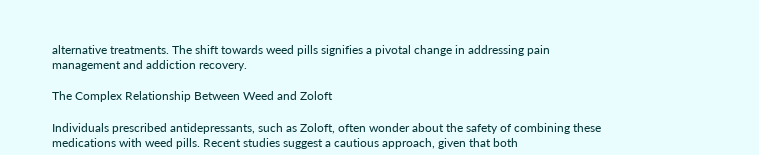alternative treatments. The shift towards weed pills signifies a pivotal change in addressing pain management and addiction recovery.

The Complex Relationship Between Weed and Zoloft

Individuals prescribed antidepressants, such as Zoloft, often wonder about the safety of combining these medications with weed pills. Recent studies suggest a cautious approach, given that both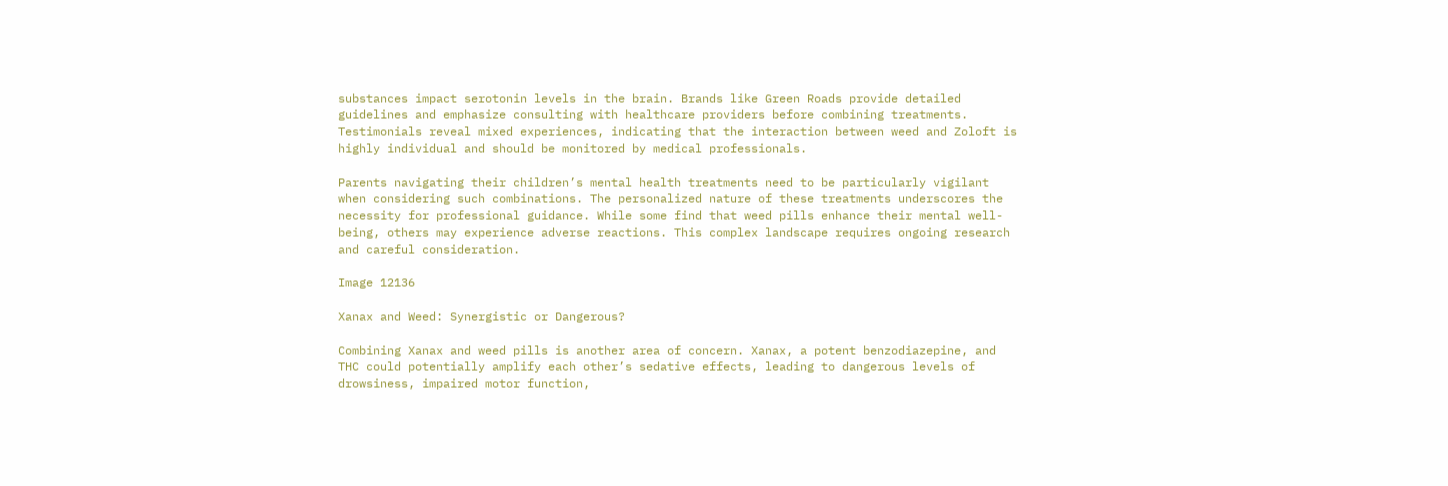substances impact serotonin levels in the brain. Brands like Green Roads provide detailed guidelines and emphasize consulting with healthcare providers before combining treatments. Testimonials reveal mixed experiences, indicating that the interaction between weed and Zoloft is highly individual and should be monitored by medical professionals.

Parents navigating their children’s mental health treatments need to be particularly vigilant when considering such combinations. The personalized nature of these treatments underscores the necessity for professional guidance. While some find that weed pills enhance their mental well-being, others may experience adverse reactions. This complex landscape requires ongoing research and careful consideration.

Image 12136

Xanax and Weed: Synergistic or Dangerous?

Combining Xanax and weed pills is another area of concern. Xanax, a potent benzodiazepine, and THC could potentially amplify each other’s sedative effects, leading to dangerous levels of drowsiness, impaired motor function,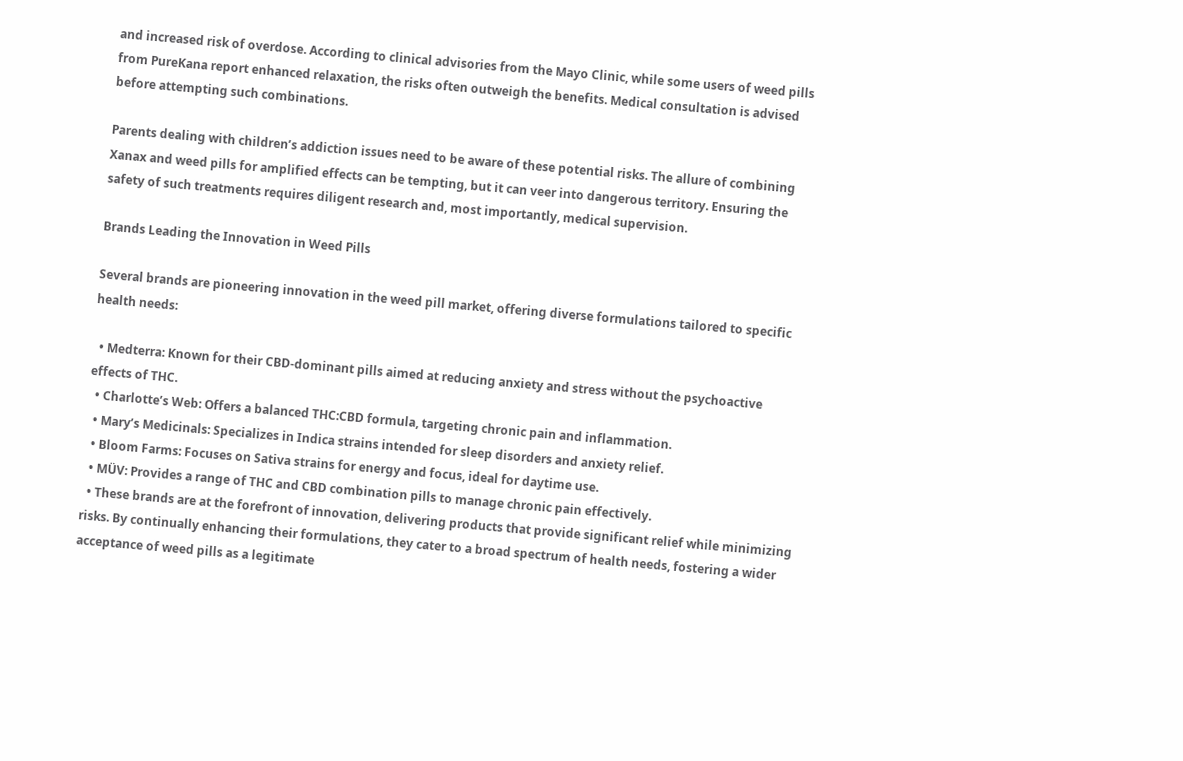and increased risk of overdose. According to clinical advisories from the Mayo Clinic, while some users of weed pills from PureKana report enhanced relaxation, the risks often outweigh the benefits. Medical consultation is advised before attempting such combinations.

Parents dealing with children’s addiction issues need to be aware of these potential risks. The allure of combining Xanax and weed pills for amplified effects can be tempting, but it can veer into dangerous territory. Ensuring the safety of such treatments requires diligent research and, most importantly, medical supervision.

Brands Leading the Innovation in Weed Pills

Several brands are pioneering innovation in the weed pill market, offering diverse formulations tailored to specific health needs:

  • Medterra: Known for their CBD-dominant pills aimed at reducing anxiety and stress without the psychoactive effects of THC.
  • Charlotte’s Web: Offers a balanced THC:CBD formula, targeting chronic pain and inflammation.
  • Mary’s Medicinals: Specializes in Indica strains intended for sleep disorders and anxiety relief.
  • Bloom Farms: Focuses on Sativa strains for energy and focus, ideal for daytime use.
  • MÜV: Provides a range of THC and CBD combination pills to manage chronic pain effectively.
  • These brands are at the forefront of innovation, delivering products that provide significant relief while minimizing risks. By continually enhancing their formulations, they cater to a broad spectrum of health needs, fostering a wider acceptance of weed pills as a legitimate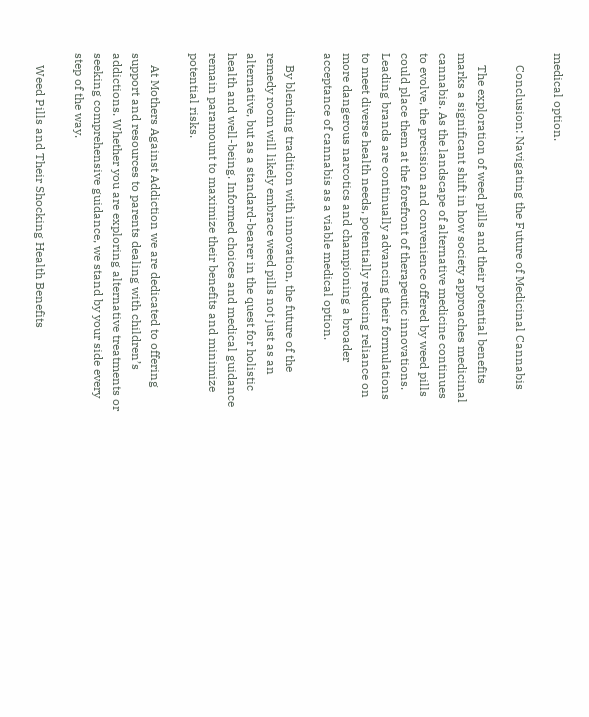medical option.

    Conclusion: Navigating the Future of Medicinal Cannabis

    The exploration of weed pills and their potential benefits marks a significant shift in how society approaches medicinal cannabis. As the landscape of alternative medicine continues to evolve, the precision and convenience offered by weed pills could place them at the forefront of therapeutic innovations. Leading brands are continually advancing their formulations to meet diverse health needs, potentially reducing reliance on more dangerous narcotics and championing a broader acceptance of cannabis as a viable medical option.

    By blending tradition with innovation, the future of the remedy room will likely embrace weed pills not just as an alternative, but as a standard-bearer in the quest for holistic health and well-being. Informed choices and medical guidance remain paramount to maximize their benefits and minimize potential risks.

    At Mothers Against Addiction we are dedicated to offering support and resources to parents dealing with children’s addictions. Whether you are exploring alternative treatments or seeking comprehensive guidance, we stand by your side every step of the way.

    Weed Pills and Their Shocking Health Benefits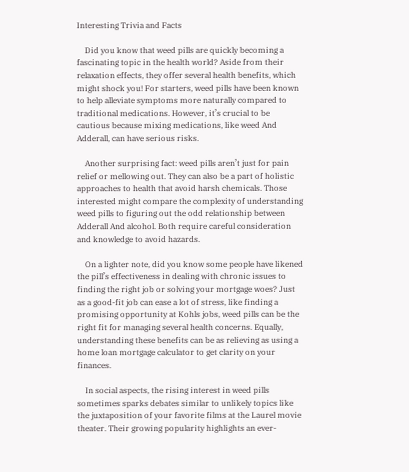Interesting Trivia and Facts

    Did you know that weed pills are quickly becoming a fascinating topic in the health world? Aside from their relaxation effects, they offer several health benefits, which might shock you! For starters, weed pills have been known to help alleviate symptoms more naturally compared to traditional medications. However, it’s crucial to be cautious because mixing medications, like weed And Adderall, can have serious risks.

    Another surprising fact: weed pills aren’t just for pain relief or mellowing out. They can also be a part of holistic approaches to health that avoid harsh chemicals. Those interested might compare the complexity of understanding weed pills to figuring out the odd relationship between Adderall And alcohol. Both require careful consideration and knowledge to avoid hazards.

    On a lighter note, did you know some people have likened the pill’s effectiveness in dealing with chronic issues to finding the right job or solving your mortgage woes? Just as a good-fit job can ease a lot of stress, like finding a promising opportunity at Kohls jobs, weed pills can be the right fit for managing several health concerns. Equally, understanding these benefits can be as relieving as using a home loan mortgage calculator to get clarity on your finances.

    In social aspects, the rising interest in weed pills sometimes sparks debates similar to unlikely topics like the juxtaposition of your favorite films at the Laurel movie theater. Their growing popularity highlights an ever-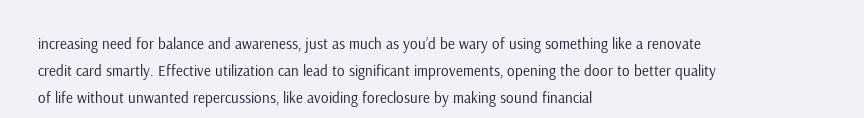increasing need for balance and awareness, just as much as you’d be wary of using something like a renovate credit card smartly. Effective utilization can lead to significant improvements, opening the door to better quality of life without unwanted repercussions, like avoiding foreclosure by making sound financial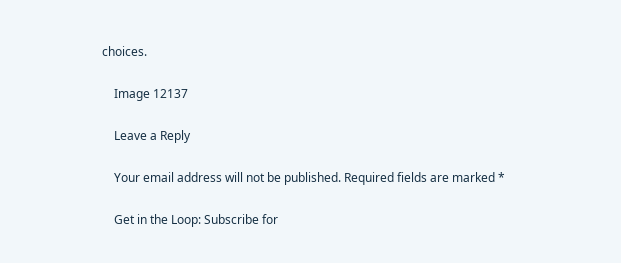choices.

    Image 12137

    Leave a Reply

    Your email address will not be published. Required fields are marked *

    Get in the Loop: Subscribe for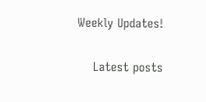Weekly Updates!

    Latest posts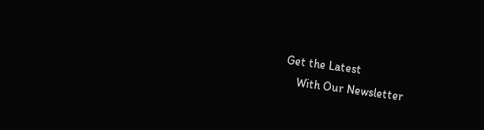Get the Latest
    With Our Newsletter